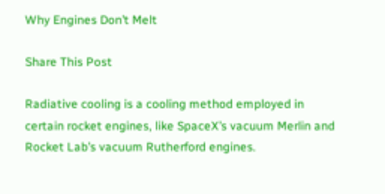Why Engines Don’t Melt

Share This Post

Radiative cooling is a cooling method employed in certain rocket engines, like SpaceX’s vacuum Merlin and Rocket Lab’s vacuum Rutherford engines.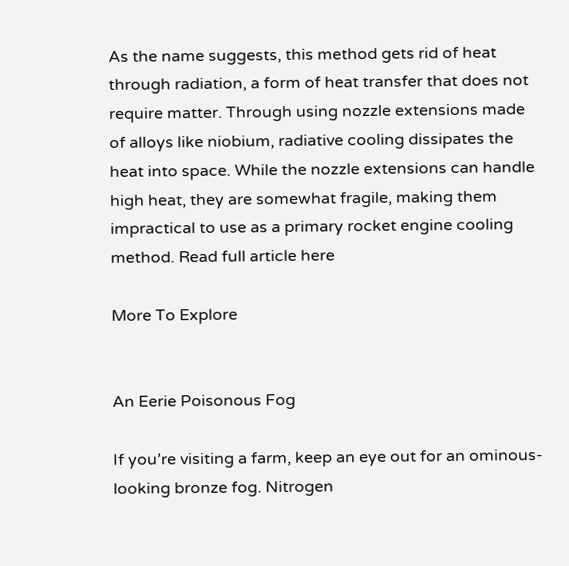As the name suggests, this method gets rid of heat through radiation, a form of heat transfer that does not require matter. Through using nozzle extensions made of alloys like niobium, radiative cooling dissipates the heat into space. While the nozzle extensions can handle high heat, they are somewhat fragile, making them impractical to use as a primary rocket engine cooling method. Read full article here

More To Explore


An Eerie Poisonous Fog

If you’re visiting a farm, keep an eye out for an ominous-looking bronze fog. Nitrogen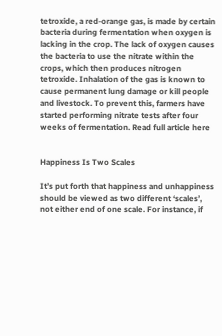tetroxide, a red-orange gas, is made by certain bacteria during fermentation when oxygen is lacking in the crop. The lack of oxygen causes the bacteria to use the nitrate within the crops, which then produces nitrogen tetroxide. Inhalation of the gas is known to cause permanent lung damage or kill people and livestock. To prevent this, farmers have started performing nitrate tests after four weeks of fermentation. Read full article here


Happiness Is Two Scales

It’s put forth that happiness and unhappiness should be viewed as two different ‘scales’, not either end of one scale. For instance, if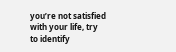you’re not satisfied with your life, try to identify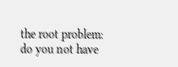the root problem: do you not have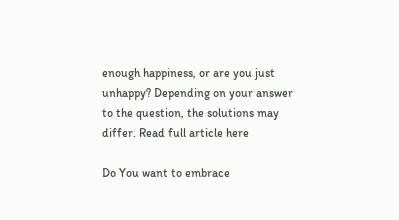enough happiness, or are you just unhappy? Depending on your answer to the question, the solutions may differ. Read full article here

Do You want to embrace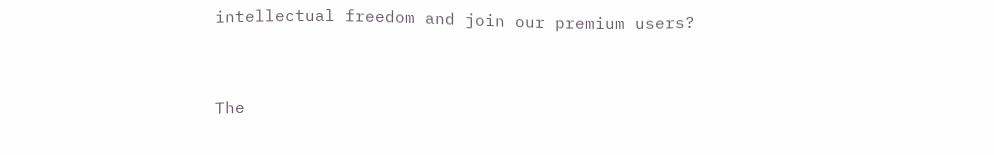intellectual freedom and join our premium users?


The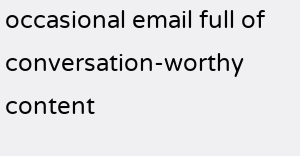occasional email full of conversation-worthy content